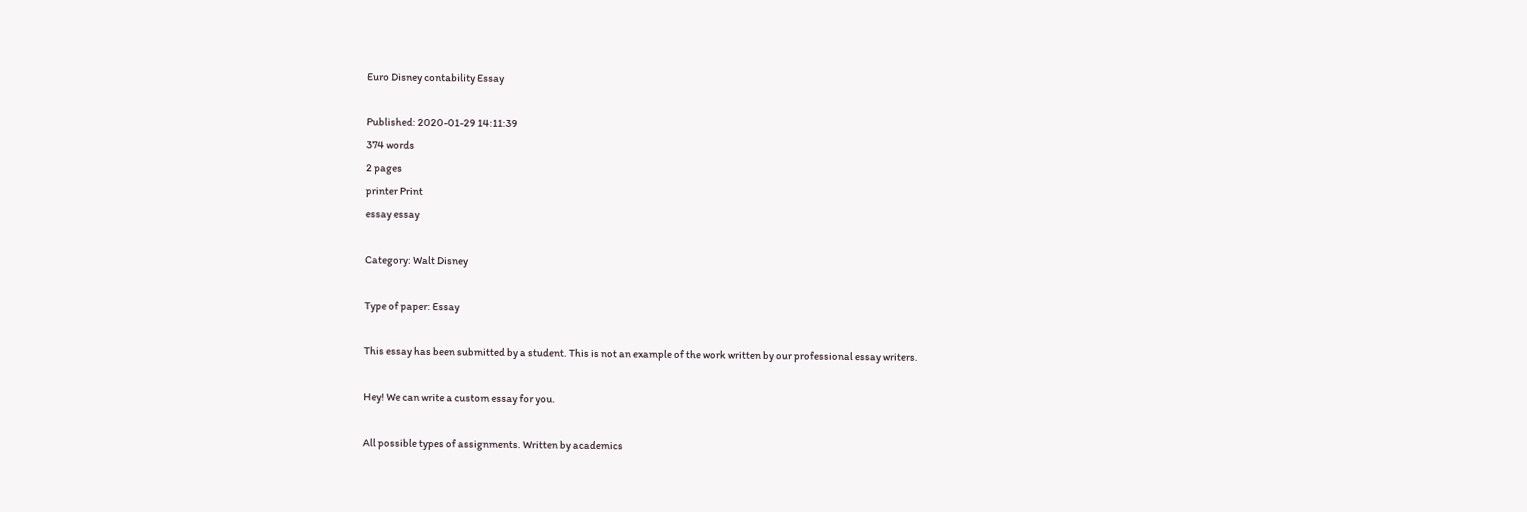Euro Disney contability Essay

Published: 2020-01-29 14:11:39
374 words
2 pages
printer Print
essay essay

Category: Walt Disney

Type of paper: Essay

This essay has been submitted by a student. This is not an example of the work written by our professional essay writers.

Hey! We can write a custom essay for you.

All possible types of assignments. Written by academics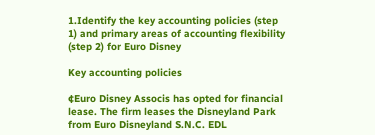1.Identify the key accounting policies (step 1) and primary areas of accounting flexibility (step 2) for Euro Disney

Key accounting policies

¢Euro Disney Associs has opted for financial lease. The firm leases the Disneyland Park from Euro Disneyland S.N.C. EDL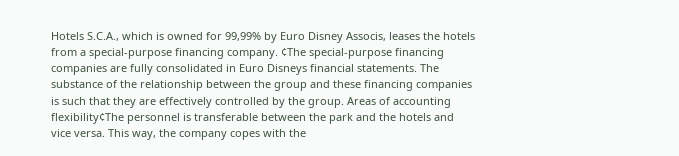Hotels S.C.A., which is owned for 99,99% by Euro Disney Associs, leases the hotels from a special-purpose financing company. ¢The special-purpose financing companies are fully consolidated in Euro Disneys financial statements. The substance of the relationship between the group and these financing companies is such that they are effectively controlled by the group. Areas of accounting flexibility¢The personnel is transferable between the park and the hotels and vice versa. This way, the company copes with the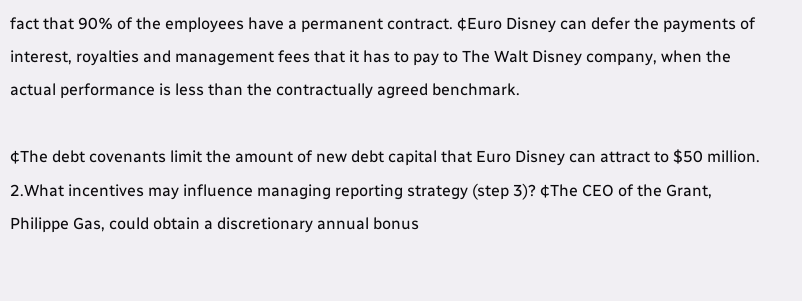fact that 90% of the employees have a permanent contract. ¢Euro Disney can defer the payments of interest, royalties and management fees that it has to pay to The Walt Disney company, when the actual performance is less than the contractually agreed benchmark.

¢The debt covenants limit the amount of new debt capital that Euro Disney can attract to $50 million. 2.What incentives may influence managing reporting strategy (step 3)? ¢The CEO of the Grant, Philippe Gas, could obtain a discretionary annual bonus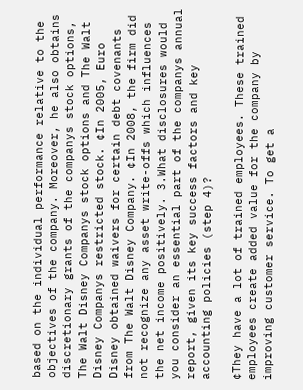based on the individual performance relative to the objectives of the company. Moreover, he also obtains discretionary grants of the companys stock options, The Walt Disney Companys stock options and The Walt Disney Companys restricted stock. ¢In 2005, Euro Disney obtained waivers for certain debt covenants from The Walt Disney Company. ¢In 2008, the firm did not recognize any asset write-offs which influences the net income positively. 3.What disclosures would you consider an essential part of the companys annual report, given its key success factors and key accounting policies (step 4)?

¢They have a lot of trained employees. These trained employees create added value for the company by improving customer service. To get a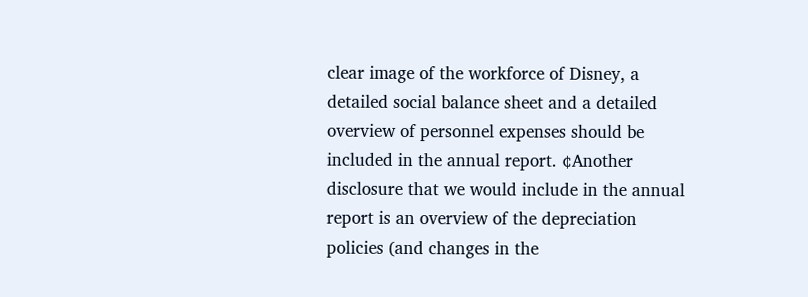clear image of the workforce of Disney, a detailed social balance sheet and a detailed overview of personnel expenses should be included in the annual report. ¢Another disclosure that we would include in the annual report is an overview of the depreciation policies (and changes in the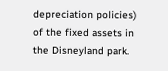depreciation policies) of the fixed assets in the Disneyland park.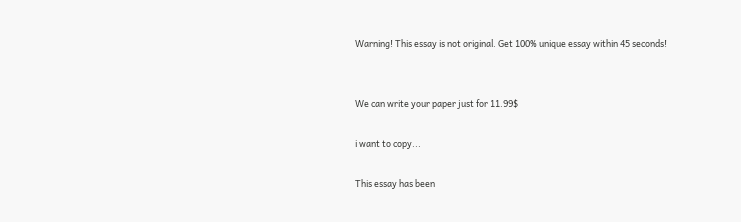Warning! This essay is not original. Get 100% unique essay within 45 seconds!


We can write your paper just for 11.99$

i want to copy...

This essay has been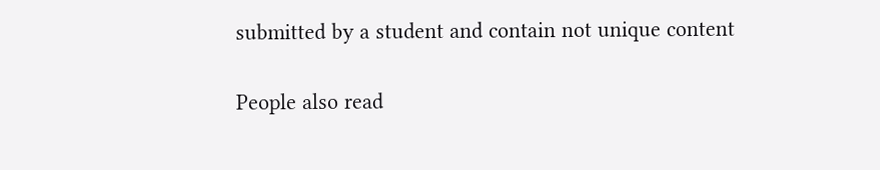submitted by a student and contain not unique content

People also read